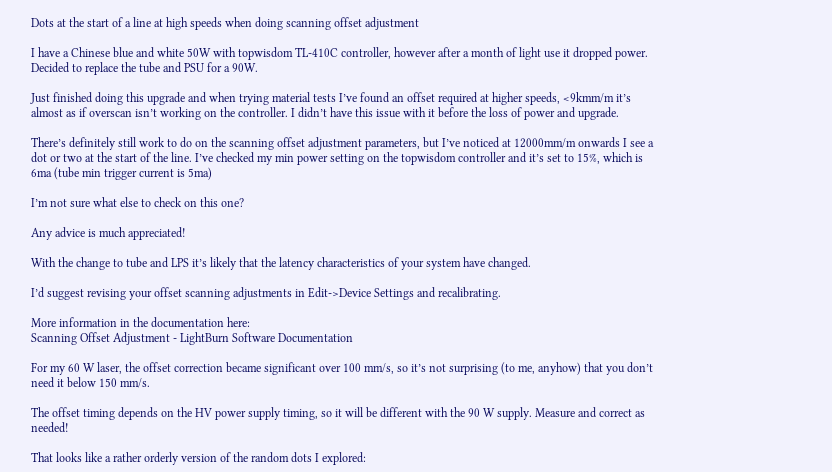Dots at the start of a line at high speeds when doing scanning offset adjustment

I have a Chinese blue and white 50W with topwisdom TL-410C controller, however after a month of light use it dropped power. Decided to replace the tube and PSU for a 90W.

Just finished doing this upgrade and when trying material tests I’ve found an offset required at higher speeds, <9kmm/m it’s almost as if overscan isn’t working on the controller. I didn’t have this issue with it before the loss of power and upgrade.

There’s definitely still work to do on the scanning offset adjustment parameters, but I’ve noticed at 12000mm/m onwards I see a dot or two at the start of the line. I’ve checked my min power setting on the topwisdom controller and it’s set to 15%, which is 6ma (tube min trigger current is 5ma)

I’m not sure what else to check on this one?

Any advice is much appreciated!

With the change to tube and LPS it’s likely that the latency characteristics of your system have changed.

I’d suggest revising your offset scanning adjustments in Edit->Device Settings and recalibrating.

More information in the documentation here:
Scanning Offset Adjustment - LightBurn Software Documentation

For my 60 W laser, the offset correction became significant over 100 mm/s, so it’s not surprising (to me, anyhow) that you don’t need it below 150 mm/s.

The offset timing depends on the HV power supply timing, so it will be different with the 90 W supply. Measure and correct as needed!

That looks like a rather orderly version of the random dots I explored: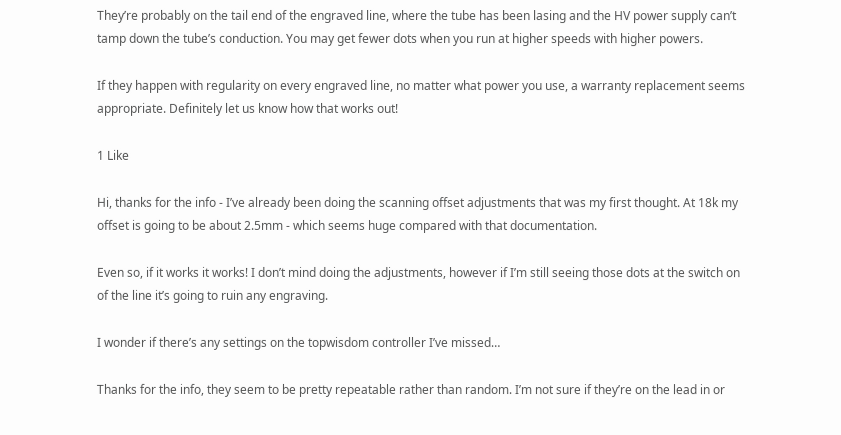They’re probably on the tail end of the engraved line, where the tube has been lasing and the HV power supply can’t tamp down the tube’s conduction. You may get fewer dots when you run at higher speeds with higher powers.

If they happen with regularity on every engraved line, no matter what power you use, a warranty replacement seems appropriate. Definitely let us know how that works out!

1 Like

Hi, thanks for the info - I’ve already been doing the scanning offset adjustments that was my first thought. At 18k my offset is going to be about 2.5mm - which seems huge compared with that documentation.

Even so, if it works it works! I don’t mind doing the adjustments, however if I’m still seeing those dots at the switch on of the line it’s going to ruin any engraving.

I wonder if there’s any settings on the topwisdom controller I’ve missed…

Thanks for the info, they seem to be pretty repeatable rather than random. I’m not sure if they’re on the lead in or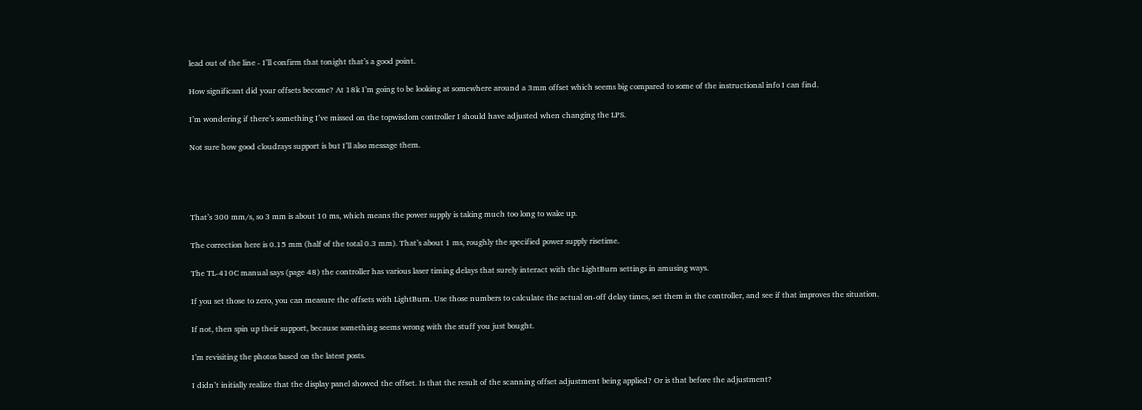lead out of the line - I’ll confirm that tonight that’s a good point.

How significant did your offsets become? At 18k I’m going to be looking at somewhere around a 3mm offset which seems big compared to some of the instructional info I can find.

I’m wondering if there’s something I’ve missed on the topwisdom controller I should have adjusted when changing the LPS.

Not sure how good cloudrays support is but I’ll also message them.




That’s 300 mm/s, so 3 mm is about 10 ms, which means the power supply is taking much too long to wake up.

The correction here is 0.15 mm (half of the total 0.3 mm). That’s about 1 ms, roughly the specified power supply risetime.

The TL-410C manual says (page 48) the controller has various laser timing delays that surely interact with the LightBurn settings in amusing ways.

If you set those to zero, you can measure the offsets with LightBurn. Use those numbers to calculate the actual on-off delay times, set them in the controller, and see if that improves the situation.

If not, then spin up their support, because something seems wrong with the stuff you just bought.

I’m revisiting the photos based on the latest posts.

I didn’t initially realize that the display panel showed the offset. Is that the result of the scanning offset adjustment being applied? Or is that before the adjustment?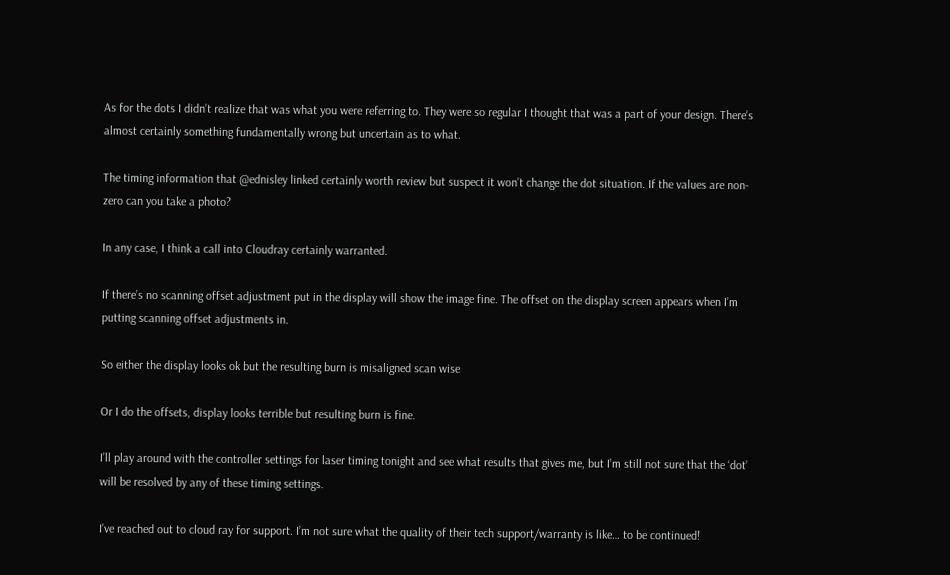As for the dots I didn’t realize that was what you were referring to. They were so regular I thought that was a part of your design. There’s almost certainly something fundamentally wrong but uncertain as to what.

The timing information that @ednisley linked certainly worth review but suspect it won’t change the dot situation. If the values are non-zero can you take a photo?

In any case, I think a call into Cloudray certainly warranted.

If there’s no scanning offset adjustment put in the display will show the image fine. The offset on the display screen appears when I’m putting scanning offset adjustments in.

So either the display looks ok but the resulting burn is misaligned scan wise

Or I do the offsets, display looks terrible but resulting burn is fine.

I’ll play around with the controller settings for laser timing tonight and see what results that gives me, but I’m still not sure that the ‘dot’ will be resolved by any of these timing settings.

I’ve reached out to cloud ray for support. I’m not sure what the quality of their tech support/warranty is like… to be continued!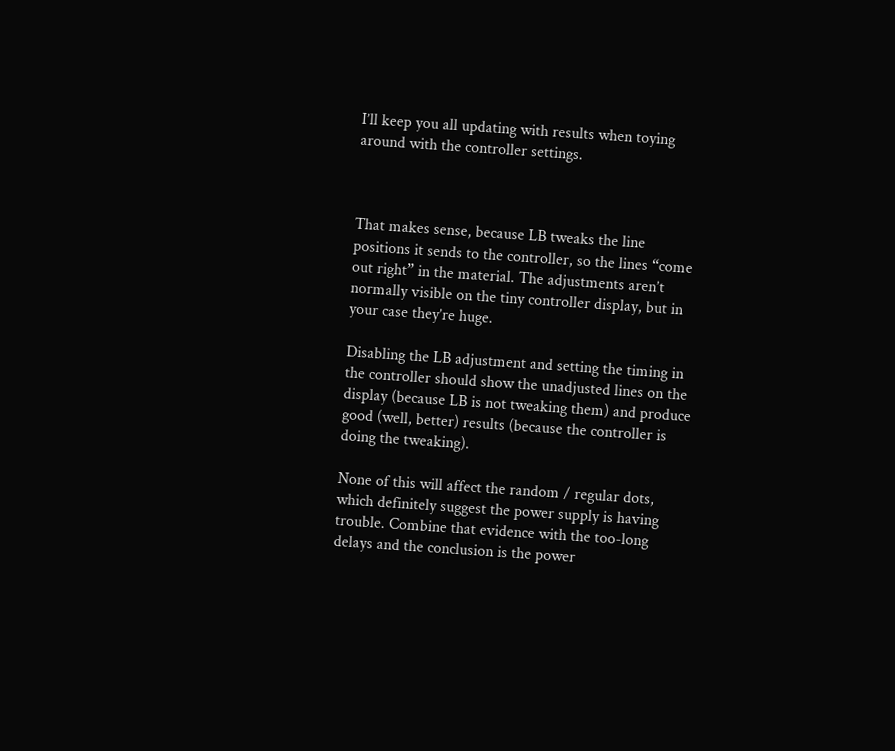I’ll keep you all updating with results when toying around with the controller settings.



That makes sense, because LB tweaks the line positions it sends to the controller, so the lines “come out right” in the material. The adjustments aren’t normally visible on the tiny controller display, but in your case they’re huge.

Disabling the LB adjustment and setting the timing in the controller should show the unadjusted lines on the display (because LB is not tweaking them) and produce good (well, better) results (because the controller is doing the tweaking).

None of this will affect the random / regular dots, which definitely suggest the power supply is having trouble. Combine that evidence with the too-long delays and the conclusion is the power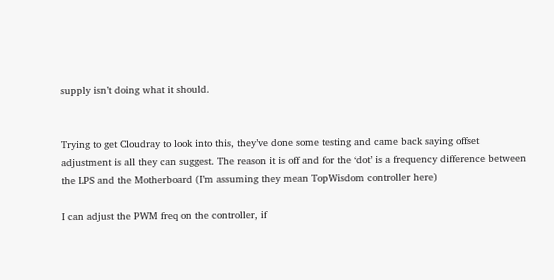supply isn’t doing what it should.


Trying to get Cloudray to look into this, they’ve done some testing and came back saying offset adjustment is all they can suggest. The reason it is off and for the ‘dot’ is a frequency difference between the LPS and the Motherboard (I’m assuming they mean TopWisdom controller here)

I can adjust the PWM freq on the controller, if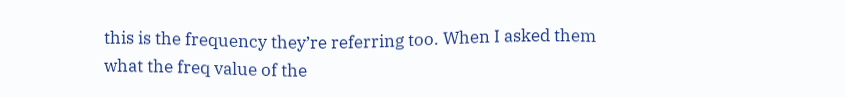this is the frequency they’re referring too. When I asked them what the freq value of the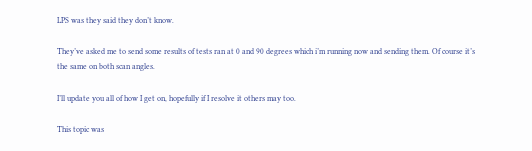LPS was they said they don’t know.

They’ve asked me to send some results of tests ran at 0 and 90 degrees which i’m running now and sending them. Of course it’s the same on both scan angles.

I’ll update you all of how I get on, hopefully if I resolve it others may too.

This topic was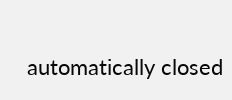automatically closed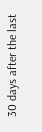30 days after the last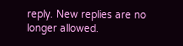reply. New replies are no longer allowed.